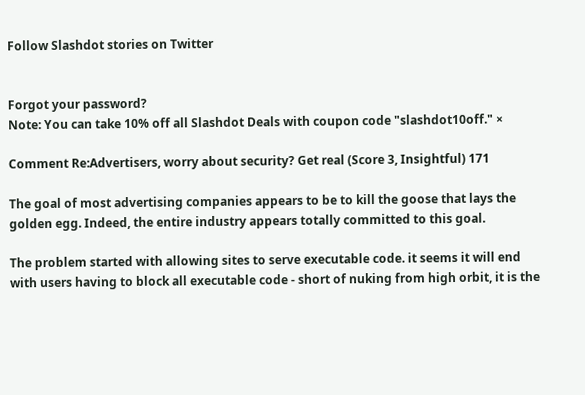Follow Slashdot stories on Twitter


Forgot your password?
Note: You can take 10% off all Slashdot Deals with coupon code "slashdot10off." ×

Comment Re:Advertisers, worry about security? Get real (Score 3, Insightful) 171

The goal of most advertising companies appears to be to kill the goose that lays the golden egg. Indeed, the entire industry appears totally committed to this goal.

The problem started with allowing sites to serve executable code. it seems it will end with users having to block all executable code - short of nuking from high orbit, it is the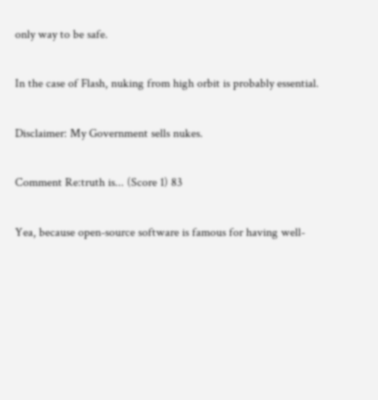only way to be safe.

In the case of Flash, nuking from high orbit is probably essential.

Disclaimer: My Government sells nukes.

Comment Re:truth is... (Score 1) 83

Yea, because open-source software is famous for having well-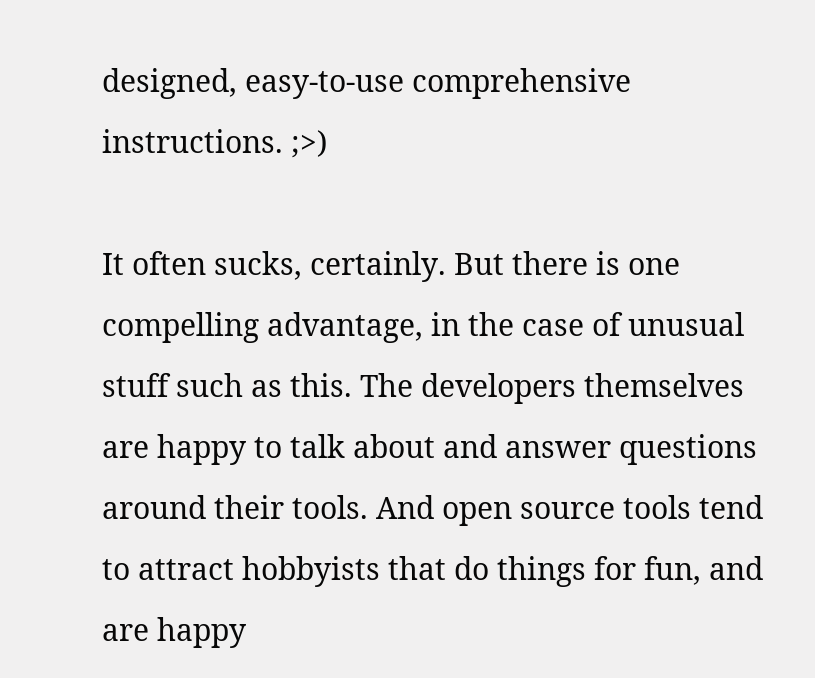designed, easy-to-use comprehensive instructions. ;>)

It often sucks, certainly. But there is one compelling advantage, in the case of unusual stuff such as this. The developers themselves are happy to talk about and answer questions around their tools. And open source tools tend to attract hobbyists that do things for fun, and are happy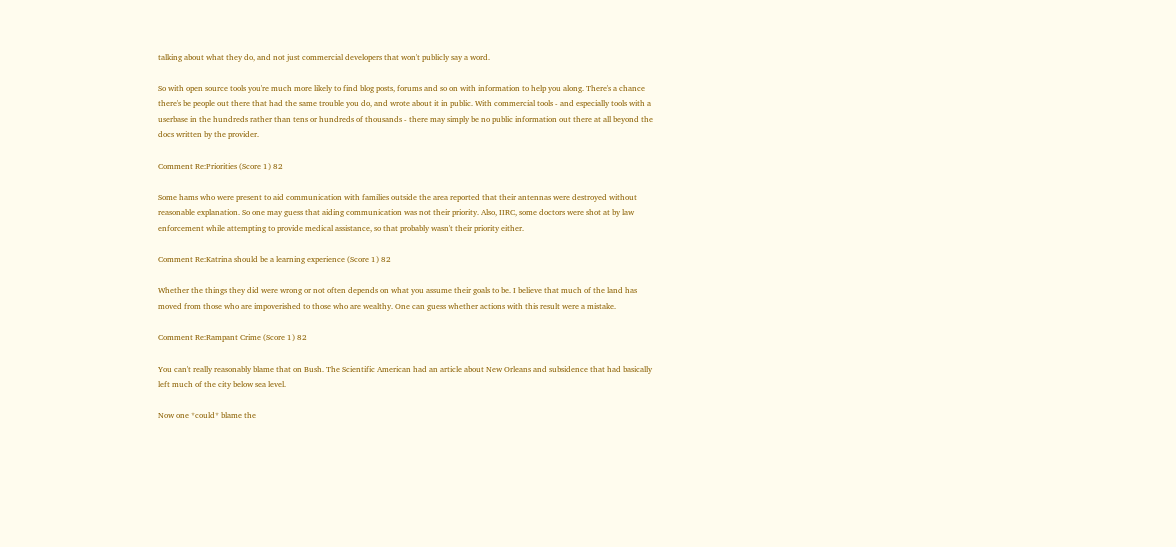talking about what they do, and not just commercial developers that won't publicly say a word.

So with open source tools you're much more likely to find blog posts, forums and so on with information to help you along. There's a chance there's be people out there that had the same trouble you do, and wrote about it in public. With commercial tools - and especially tools with a userbase in the hundreds rather than tens or hundreds of thousands - there may simply be no public information out there at all beyond the docs written by the provider.

Comment Re:Priorities (Score 1) 82

Some hams who were present to aid communication with families outside the area reported that their antennas were destroyed without reasonable explanation. So one may guess that aiding communication was not their priority. Also, IIRC, some doctors were shot at by law enforcement while attempting to provide medical assistance, so that probably wasn't their priority either.

Comment Re:Katrina should be a learning experience (Score 1) 82

Whether the things they did were wrong or not often depends on what you assume their goals to be. I believe that much of the land has moved from those who are impoverished to those who are wealthy. One can guess whether actions with this result were a mistake.

Comment Re:Rampant Crime (Score 1) 82

You can't really reasonably blame that on Bush. The Scientific American had an article about New Orleans and subsidence that had basically left much of the city below sea level.

Now one *could* blame the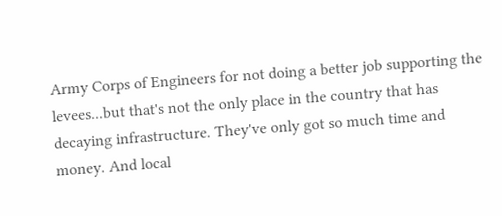Army Corps of Engineers for not doing a better job supporting the levees...but that's not the only place in the country that has decaying infrastructure. They've only got so much time and money. And local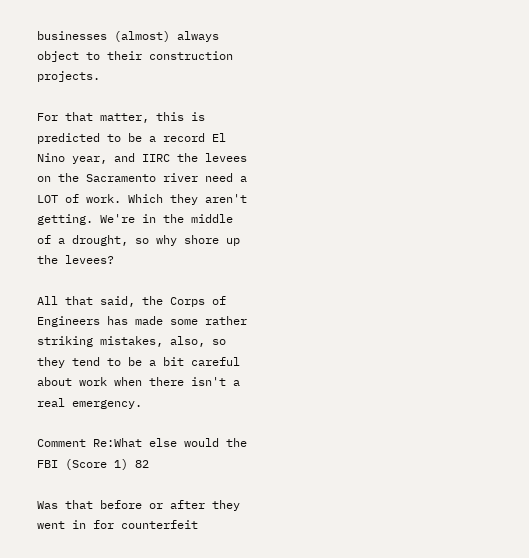businesses (almost) always object to their construction projects.

For that matter, this is predicted to be a record El Nino year, and IIRC the levees on the Sacramento river need a LOT of work. Which they aren't getting. We're in the middle of a drought, so why shore up the levees?

All that said, the Corps of Engineers has made some rather striking mistakes, also, so they tend to be a bit careful about work when there isn't a real emergency.

Comment Re:What else would the FBI (Score 1) 82

Was that before or after they went in for counterfeit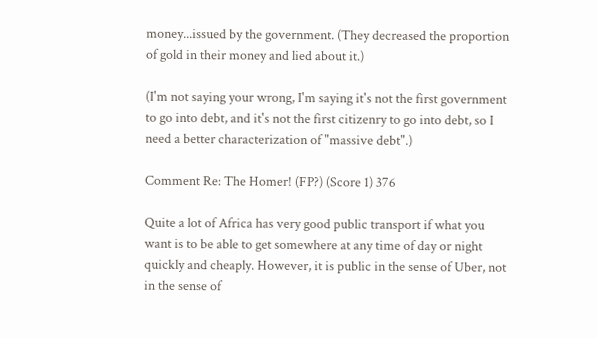money...issued by the government. (They decreased the proportion of gold in their money and lied about it.)

(I'm not saying your wrong, I'm saying it's not the first government to go into debt, and it's not the first citizenry to go into debt, so I need a better characterization of "massive debt".)

Comment Re: The Homer! (FP?) (Score 1) 376

Quite a lot of Africa has very good public transport if what you want is to be able to get somewhere at any time of day or night quickly and cheaply. However, it is public in the sense of Uber, not in the sense of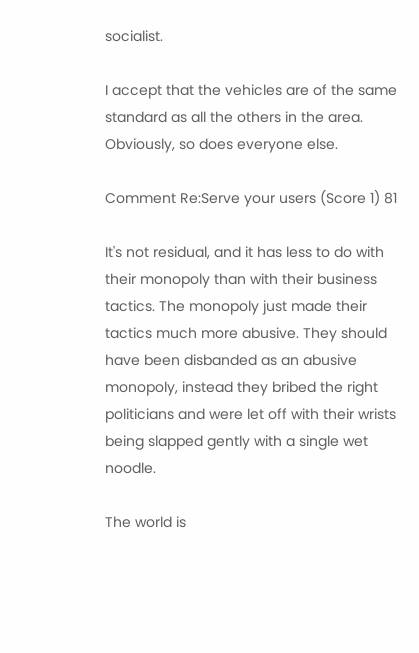socialist.

I accept that the vehicles are of the same standard as all the others in the area. Obviously, so does everyone else.

Comment Re:Serve your users (Score 1) 81

It's not residual, and it has less to do with their monopoly than with their business tactics. The monopoly just made their tactics much more abusive. They should have been disbanded as an abusive monopoly, instead they bribed the right politicians and were let off with their wrists being slapped gently with a single wet noodle.

The world is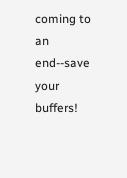coming to an end--save your buffers!